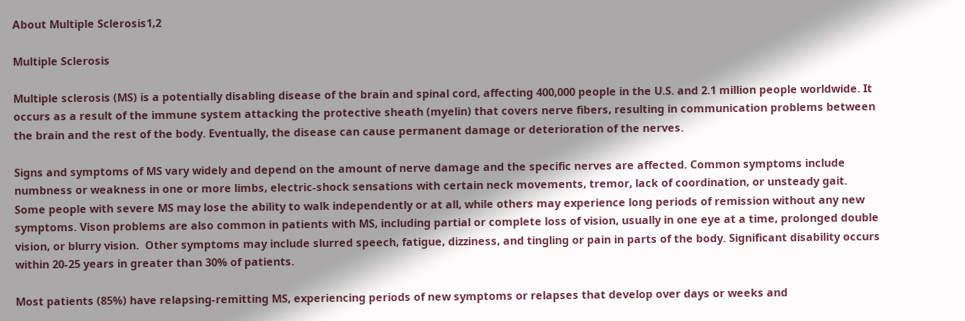About Multiple Sclerosis1,2

Multiple Sclerosis

Multiple sclerosis (MS) is a potentially disabling disease of the brain and spinal cord, affecting 400,000 people in the U.S. and 2.1 million people worldwide. It occurs as a result of the immune system attacking the protective sheath (myelin) that covers nerve fibers, resulting in communication problems between the brain and the rest of the body. Eventually, the disease can cause permanent damage or deterioration of the nerves.

Signs and symptoms of MS vary widely and depend on the amount of nerve damage and the specific nerves are affected. Common symptoms include numbness or weakness in one or more limbs, electric-shock sensations with certain neck movements, tremor, lack of coordination, or unsteady gait. Some people with severe MS may lose the ability to walk independently or at all, while others may experience long periods of remission without any new symptoms. Vison problems are also common in patients with MS, including partial or complete loss of vision, usually in one eye at a time, prolonged double vision, or blurry vision.  Other symptoms may include slurred speech, fatigue, dizziness, and tingling or pain in parts of the body. Significant disability occurs within 20-25 years in greater than 30% of patients.

Most patients (85%) have relapsing-remitting MS, experiencing periods of new symptoms or relapses that develop over days or weeks and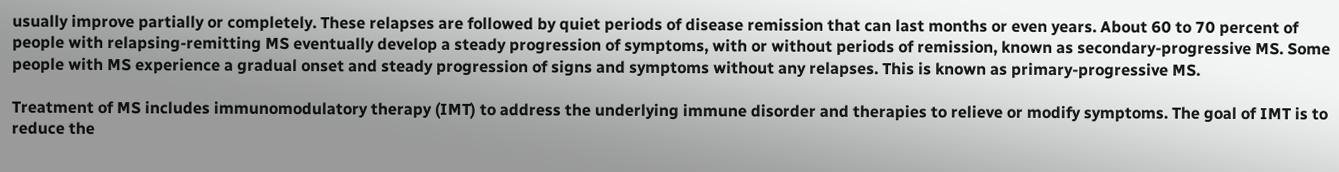usually improve partially or completely. These relapses are followed by quiet periods of disease remission that can last months or even years. About 60 to 70 percent of people with relapsing-remitting MS eventually develop a steady progression of symptoms, with or without periods of remission, known as secondary-progressive MS. Some people with MS experience a gradual onset and steady progression of signs and symptoms without any relapses. This is known as primary-progressive MS.

Treatment of MS includes immunomodulatory therapy (IMT) to address the underlying immune disorder and therapies to relieve or modify symptoms. The goal of IMT is to reduce the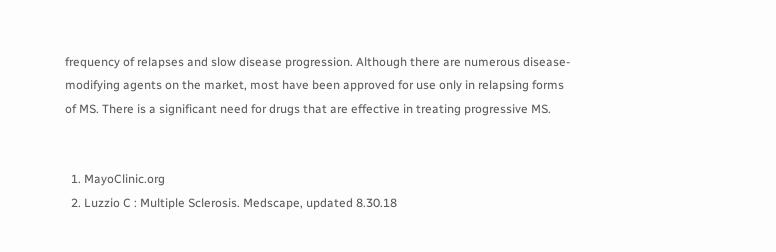frequency of relapses and slow disease progression. Although there are numerous disease-modifying agents on the market, most have been approved for use only in relapsing forms of MS. There is a significant need for drugs that are effective in treating progressive MS.


  1. MayoClinic.org
  2. Luzzio C : Multiple Sclerosis. Medscape, updated 8.30.18